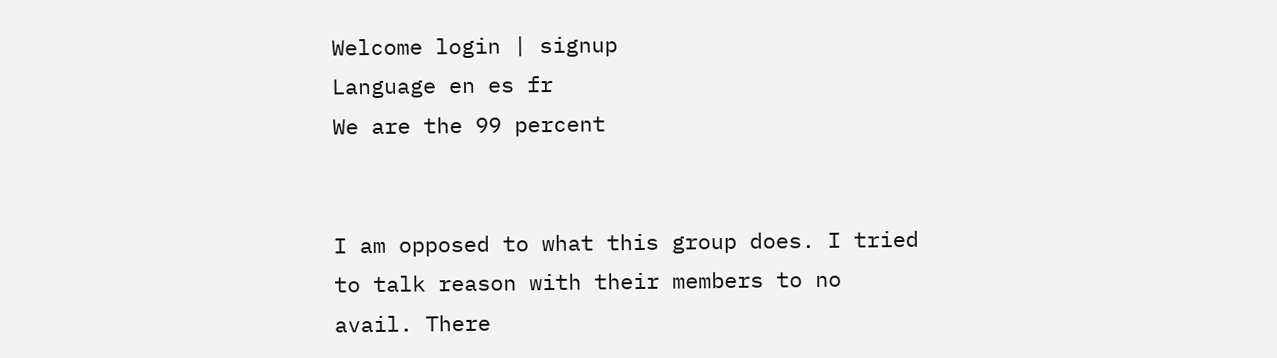Welcome login | signup
Language en es fr
We are the 99 percent


I am opposed to what this group does. I tried to talk reason with their members to no avail. There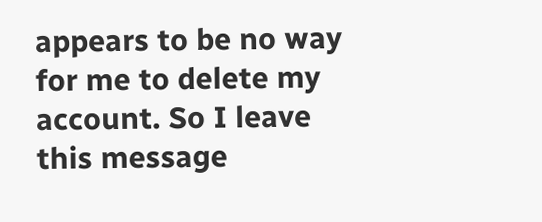appears to be no way for me to delete my account. So I leave this message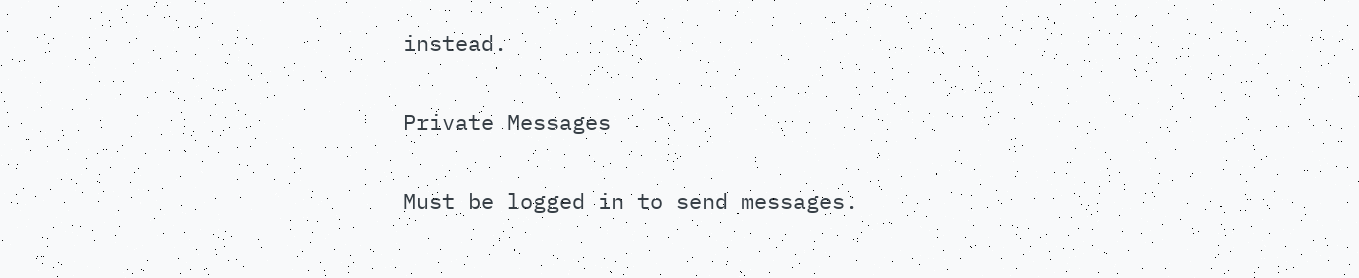instead.

Private Messages

Must be logged in to send messages.